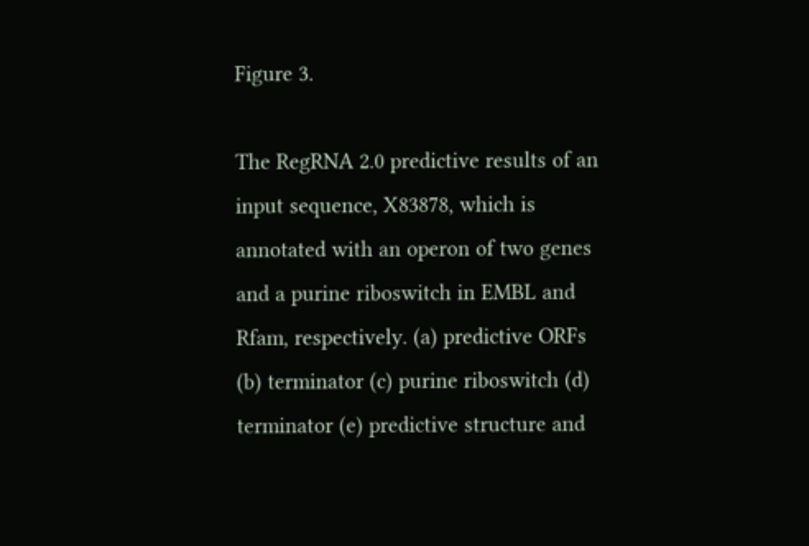Figure 3.

The RegRNA 2.0 predictive results of an input sequence, X83878, which is annotated with an operon of two genes and a purine riboswitch in EMBL and Rfam, respectively. (a) predictive ORFs (b) terminator (c) purine riboswitch (d) terminator (e) predictive structure and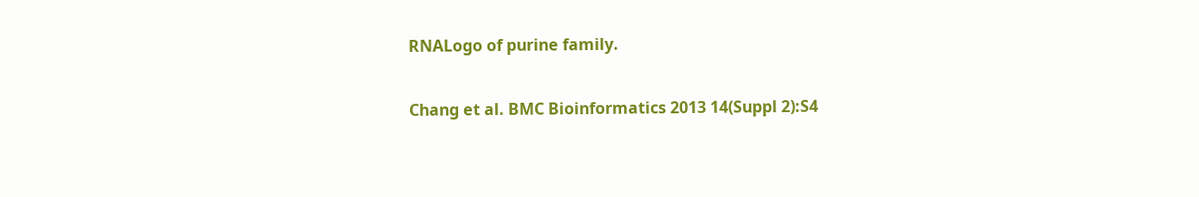RNALogo of purine family.

Chang et al. BMC Bioinformatics 2013 14(Suppl 2):S4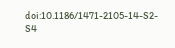doi:10.1186/1471-2105-14-S2-S4